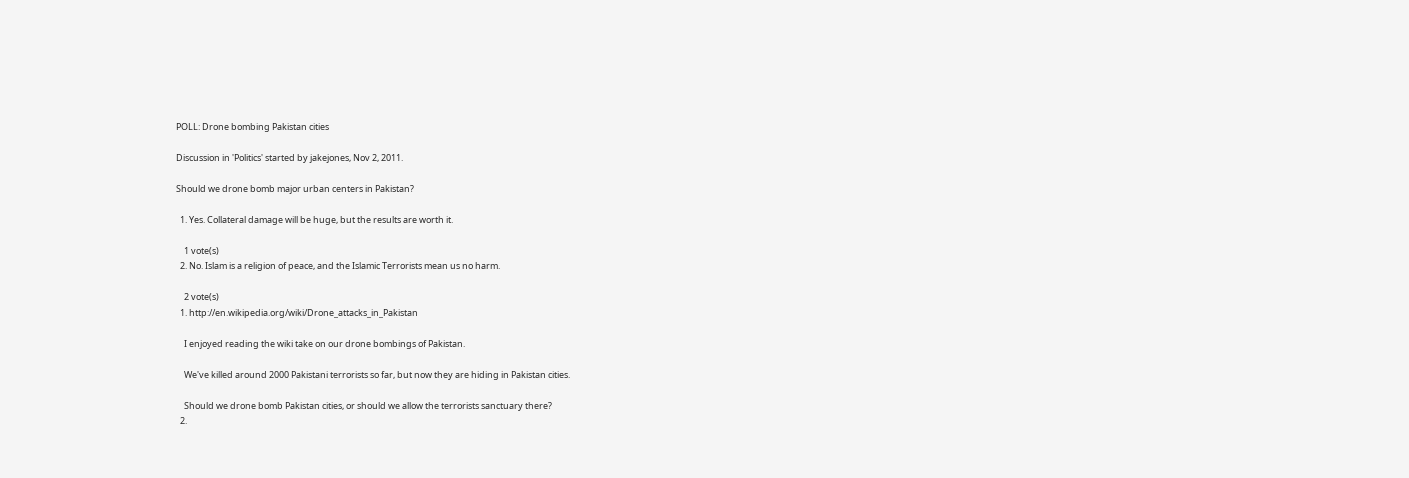POLL: Drone bombing Pakistan cities

Discussion in 'Politics' started by jakejones, Nov 2, 2011.

Should we drone bomb major urban centers in Pakistan?

  1. Yes. Collateral damage will be huge, but the results are worth it.

    1 vote(s)
  2. No. Islam is a religion of peace, and the Islamic Terrorists mean us no harm.

    2 vote(s)
  1. http://en.wikipedia.org/wiki/Drone_attacks_in_Pakistan

    I enjoyed reading the wiki take on our drone bombings of Pakistan.

    We've killed around 2000 Pakistani terrorists so far, but now they are hiding in Pakistan cities.

    Should we drone bomb Pakistan cities, or should we allow the terrorists sanctuary there?
  2.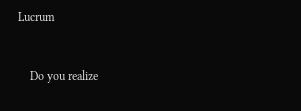Lucrum


    Do you realize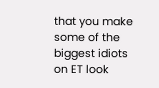that you make some of the biggest idiots on ET look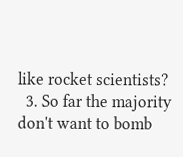like rocket scientists?
  3. So far the majority don't want to bomb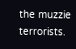the muzzie terrorists.